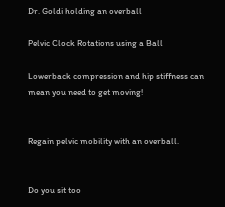Dr. Goldi holding an overball

Pelvic Clock Rotations using a Ball

Lowerback compression and hip stiffness can mean you need to get moving!


Regain pelvic mobility with an overball.


Do you sit too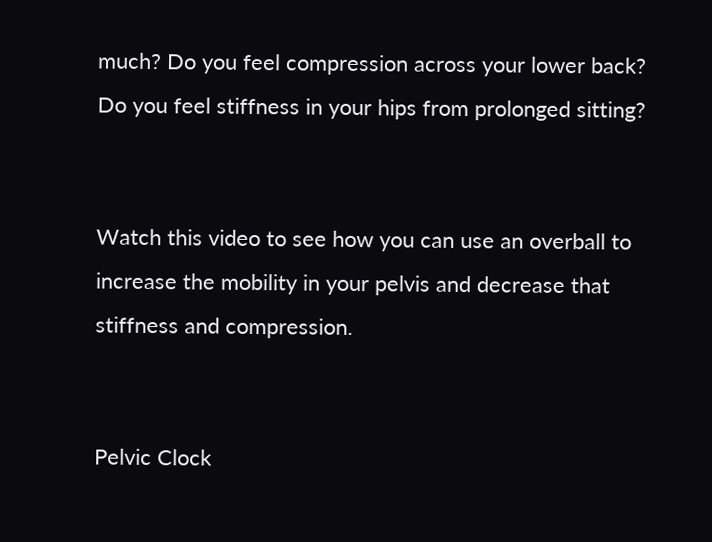much? Do you feel compression across your lower back? Do you feel stiffness in your hips from prolonged sitting?


Watch this video to see how you can use an overball to increase the mobility in your pelvis and decrease that stiffness and compression.


Pelvic Clock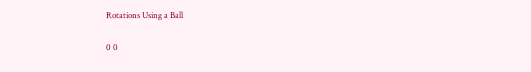Rotations Using a Ball

0 0